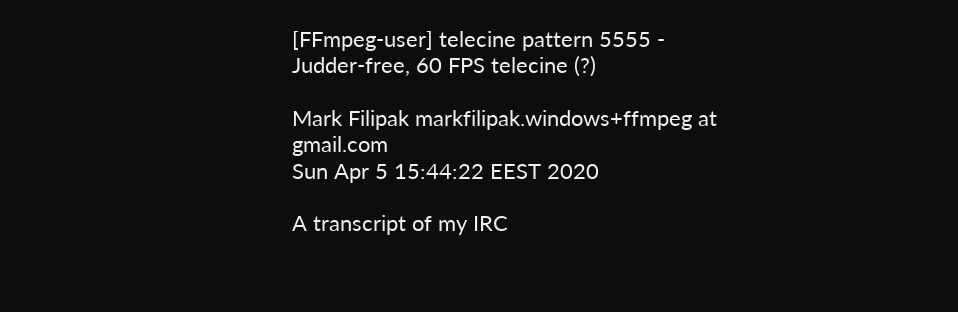[FFmpeg-user] telecine pattern 5555 - Judder-free, 60 FPS telecine (?)

Mark Filipak markfilipak.windows+ffmpeg at gmail.com
Sun Apr 5 15:44:22 EEST 2020

A transcript of my IRC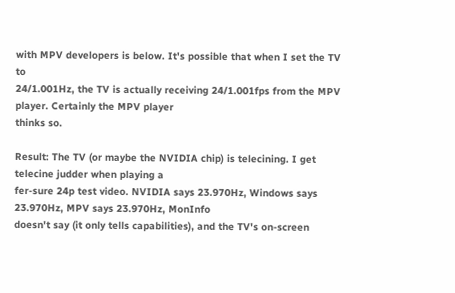with MPV developers is below. It's possible that when I set the TV to
24/1.001Hz, the TV is actually receiving 24/1.001fps from the MPV player. Certainly the MPV player
thinks so.

Result: The TV (or maybe the NVIDIA chip) is telecining. I get telecine judder when playing a
fer-sure 24p test video. NVIDIA says 23.970Hz, Windows says 23.970Hz, MPV says 23.970Hz, MonInfo
doesn't say (it only tells capabilities), and the TV's on-screen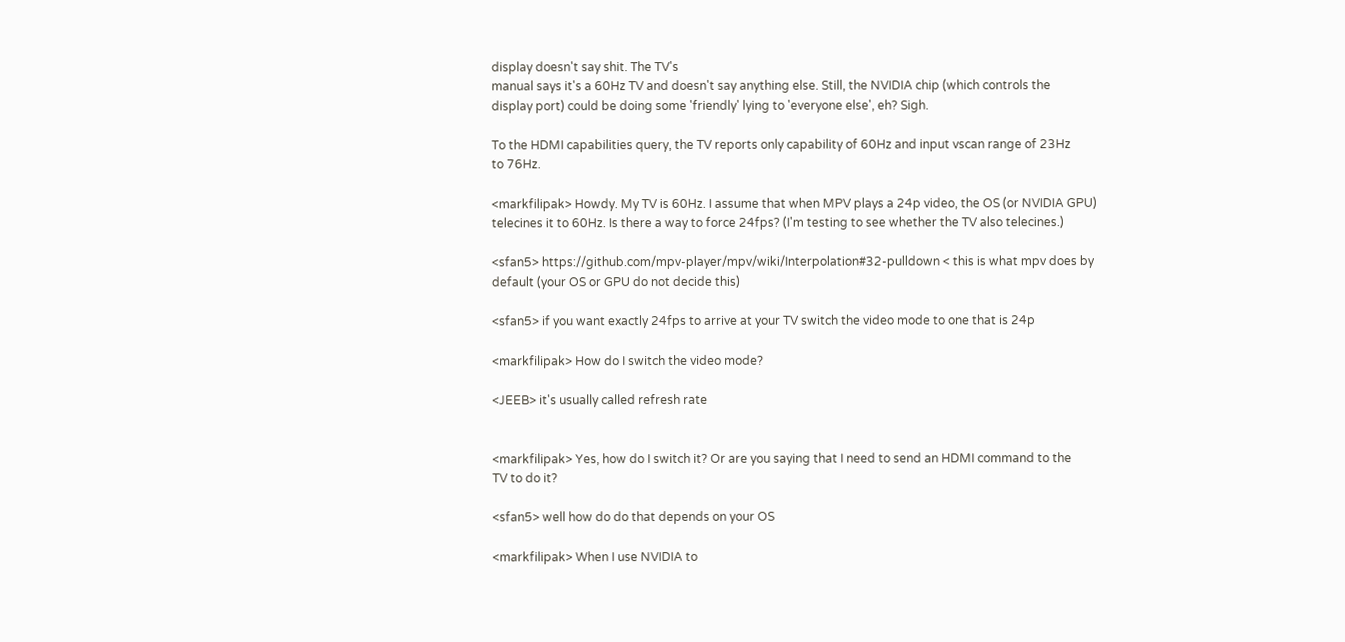display doesn't say shit. The TV's
manual says it's a 60Hz TV and doesn't say anything else. Still, the NVIDIA chip (which controls the
display port) could be doing some 'friendly' lying to 'everyone else', eh? Sigh.

To the HDMI capabilities query, the TV reports only capability of 60Hz and input vscan range of 23Hz
to 76Hz.

<markfilipak> Howdy. My TV is 60Hz. I assume that when MPV plays a 24p video, the OS (or NVIDIA GPU)
telecines it to 60Hz. Is there a way to force 24fps? (I'm testing to see whether the TV also telecines.)

<sfan5> https://github.com/mpv-player/mpv/wiki/Interpolation#32-pulldown < this is what mpv does by
default (your OS or GPU do not decide this)

<sfan5> if you want exactly 24fps to arrive at your TV switch the video mode to one that is 24p

<markfilipak> How do I switch the video mode?

<JEEB> it's usually called refresh rate


<markfilipak> Yes, how do I switch it? Or are you saying that I need to send an HDMI command to the
TV to do it?

<sfan5> well how do do that depends on your OS

<markfilipak> When I use NVIDIA to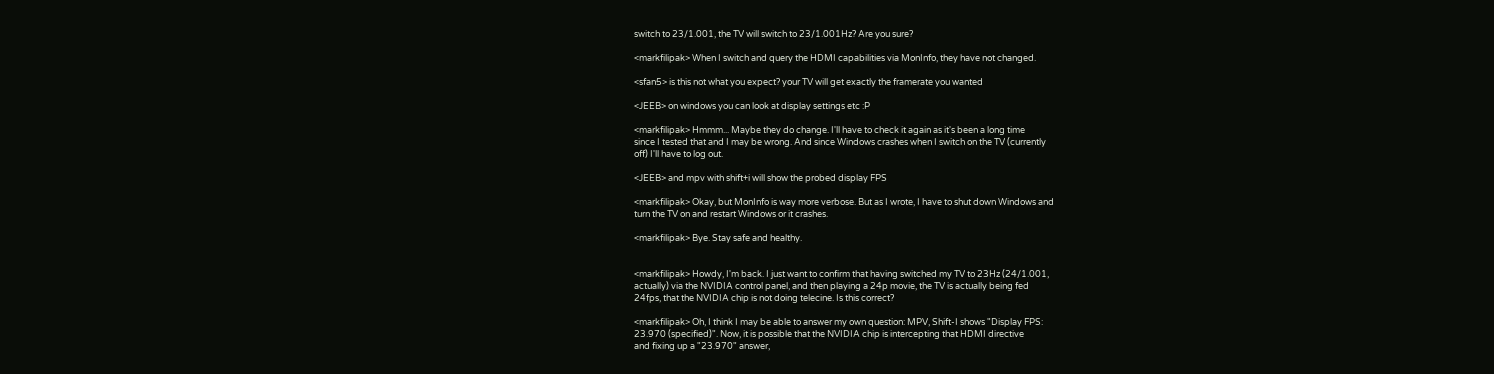switch to 23/1.001, the TV will switch to 23/1.001Hz? Are you sure?

<markfilipak> When I switch and query the HDMI capabilities via MonInfo, they have not changed.

<sfan5> is this not what you expect? your TV will get exactly the framerate you wanted

<JEEB> on windows you can look at display settings etc :P

<markfilipak> Hmmm... Maybe they do change. I'll have to check it again as it's been a long time
since I tested that and I may be wrong. And since Windows crashes when I switch on the TV (currently
off) I'll have to log out.

<JEEB> and mpv with shift+i will show the probed display FPS

<markfilipak> Okay, but MonInfo is way more verbose. But as I wrote, I have to shut down Windows and
turn the TV on and restart Windows or it crashes.

<markfilipak> Bye. Stay safe and healthy.


<markfilipak> Howdy, I'm back. I just want to confirm that having switched my TV to 23Hz (24/1.001,
actually) via the NVIDIA control panel, and then playing a 24p movie, the TV is actually being fed
24fps, that the NVIDIA chip is not doing telecine. Is this correct?

<markfilipak> Oh, I think I may be able to answer my own question: MPV, Shift-I shows "Display FPS:
23.970 (specified)". Now, it is possible that the NVIDIA chip is intercepting that HDMI directive
and fixing up a "23.970" answer,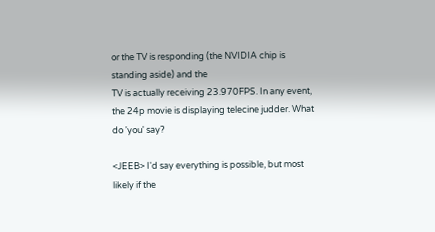or the TV is responding (the NVIDIA chip is standing aside) and the
TV is actually receiving 23.970FPS. In any event, the 24p movie is displaying telecine judder. What
do 'you' say?

<JEEB> I'd say everything is possible, but most likely if the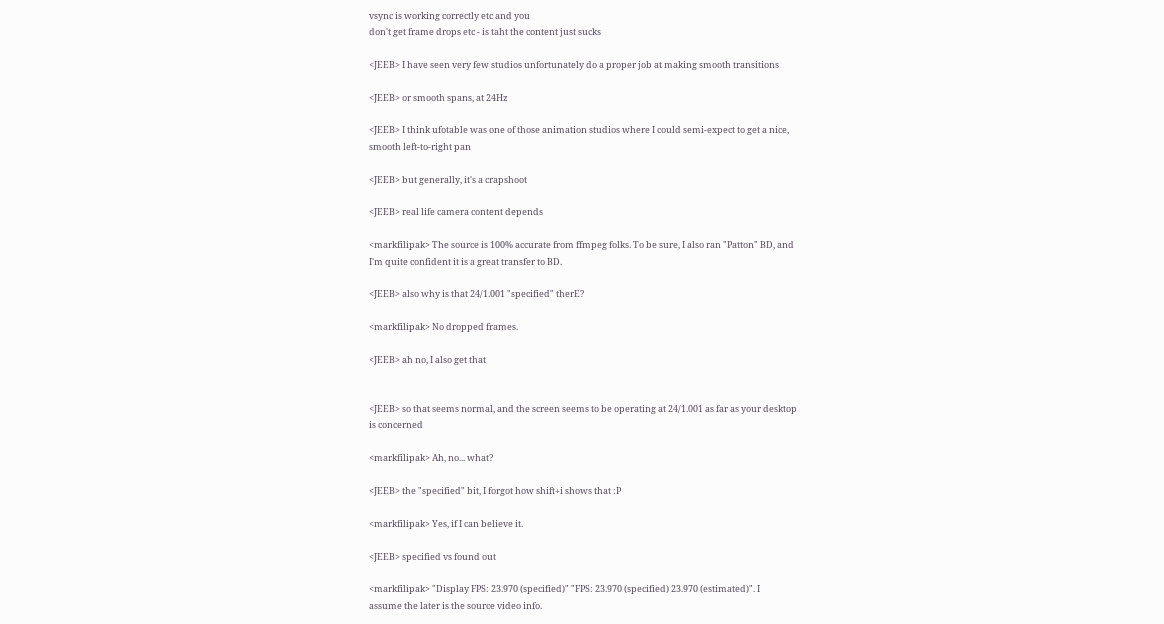vsync is working correctly etc and you
don't get frame drops etc - is taht the content just sucks

<JEEB> I have seen very few studios unfortunately do a proper job at making smooth transitions

<JEEB> or smooth spans, at 24Hz

<JEEB> I think ufotable was one of those animation studios where I could semi-expect to get a nice,
smooth left-to-right pan

<JEEB> but generally, it's a crapshoot

<JEEB> real life camera content depends

<markfilipak> The source is 100% accurate from ffmpeg folks. To be sure, I also ran "Patton" BD, and
I'm quite confident it is a great transfer to BD.

<JEEB> also why is that 24/1.001 "specified" therE?

<markfilipak> No dropped frames.

<JEEB> ah no, I also get that


<JEEB> so that seems normal, and the screen seems to be operating at 24/1.001 as far as your desktop
is concerned

<markfilipak> Ah, no... what?

<JEEB> the "specified" bit, I forgot how shift+i shows that :P

<markfilipak> Yes, if I can believe it.

<JEEB> specified vs found out

<markfilipak> "Display FPS: 23.970 (specified)" "FPS: 23.970 (specified) 23.970 (estimated)". I
assume the later is the source video info.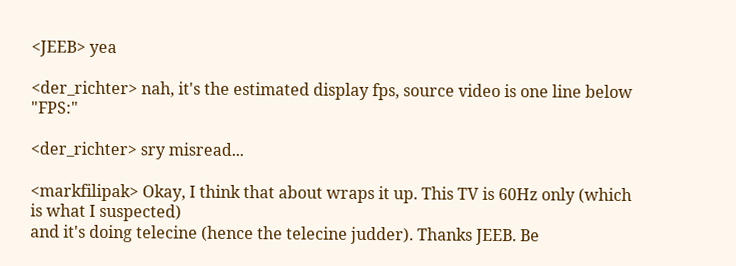<JEEB> yea

<der_richter> nah, it's the estimated display fps, source video is one line below "FPS:"

<der_richter> sry misread...

<markfilipak> Okay, I think that about wraps it up. This TV is 60Hz only (which is what I suspected)
and it's doing telecine (hence the telecine judder). Thanks JEEB. Be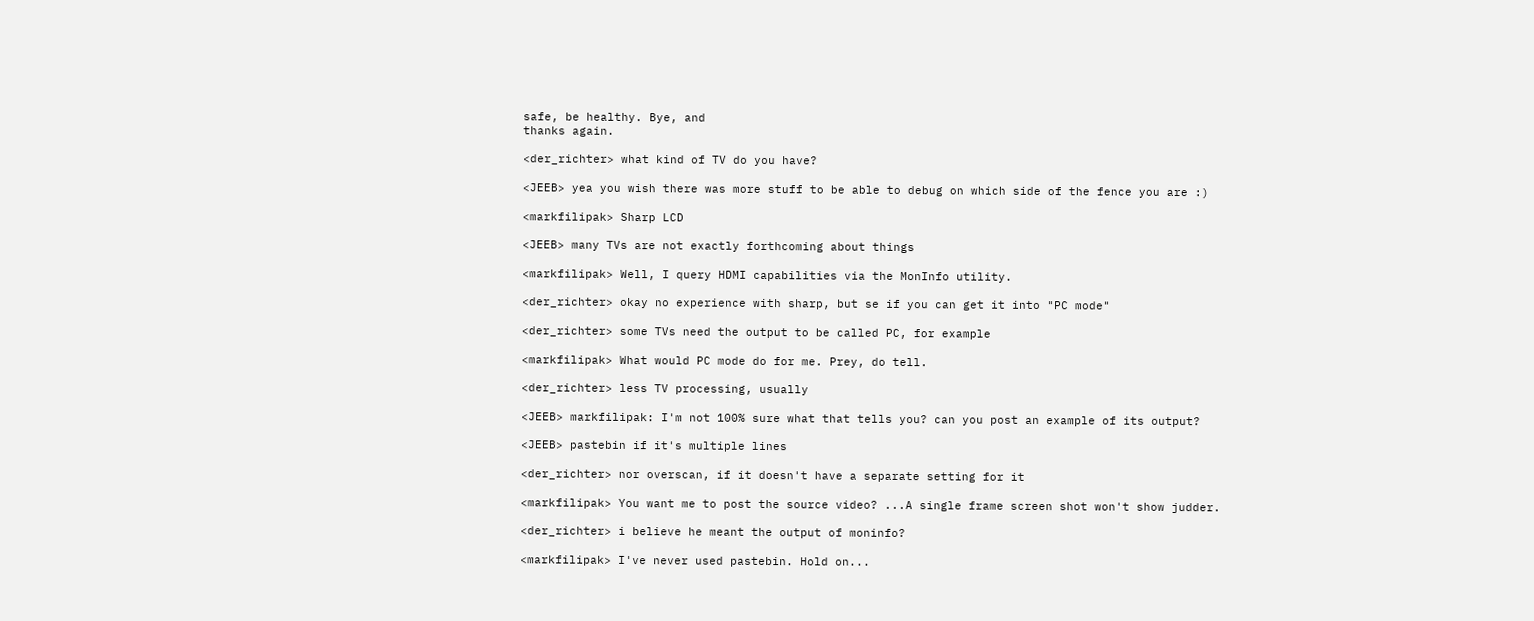safe, be healthy. Bye, and
thanks again.

<der_richter> what kind of TV do you have?

<JEEB> yea you wish there was more stuff to be able to debug on which side of the fence you are :)

<markfilipak> Sharp LCD

<JEEB> many TVs are not exactly forthcoming about things

<markfilipak> Well, I query HDMI capabilities via the MonInfo utility.

<der_richter> okay no experience with sharp, but se if you can get it into "PC mode"

<der_richter> some TVs need the output to be called PC, for example

<markfilipak> What would PC mode do for me. Prey, do tell.

<der_richter> less TV processing, usually

<JEEB> markfilipak: I'm not 100% sure what that tells you? can you post an example of its output?

<JEEB> pastebin if it's multiple lines

<der_richter> nor overscan, if it doesn't have a separate setting for it

<markfilipak> You want me to post the source video? ...A single frame screen shot won't show judder.

<der_richter> i believe he meant the output of moninfo?

<markfilipak> I've never used pastebin. Hold on...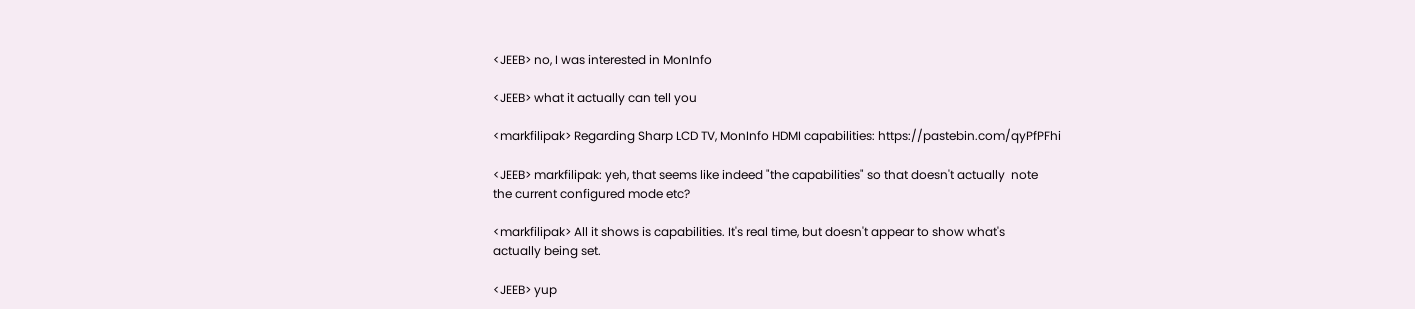<JEEB> no, I was interested in MonInfo

<JEEB> what it actually can tell you

<markfilipak> Regarding Sharp LCD TV, MonInfo HDMI capabilities: https://pastebin.com/qyPfPFhi

<JEEB> markfilipak: yeh, that seems like indeed "the capabilities" so that doesn't actually  note
the current configured mode etc?

<markfilipak> All it shows is capabilities. It's real time, but doesn't appear to show what's
actually being set.

<JEEB> yup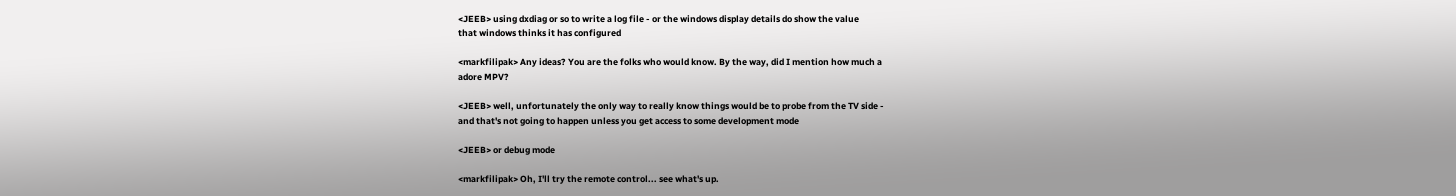<JEEB> using dxdiag or so to write a log file - or the windows display details do show the value
that windows thinks it has configured

<markfilipak> Any ideas? You are the folks who would know. By the way, did I mention how much a
adore MPV?

<JEEB> well, unfortunately the only way to really know things would be to probe from the TV side -
and that's not going to happen unless you get access to some development mode

<JEEB> or debug mode

<markfilipak> Oh, I'll try the remote control... see what's up.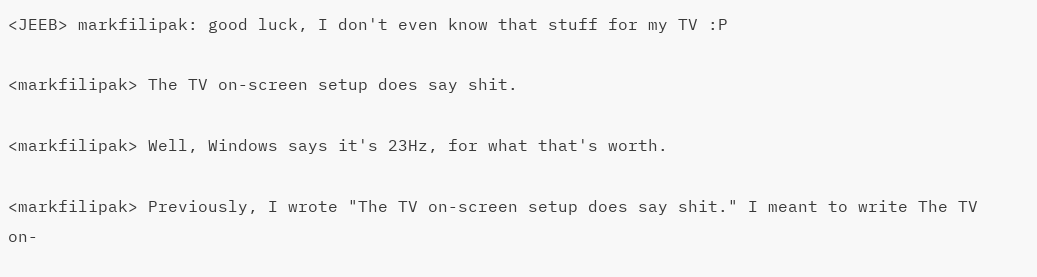<JEEB> markfilipak: good luck, I don't even know that stuff for my TV :P

<markfilipak> The TV on-screen setup does say shit.

<markfilipak> Well, Windows says it's 23Hz, for what that's worth.

<markfilipak> Previously, I wrote "The TV on-screen setup does say shit." I meant to write The TV
on-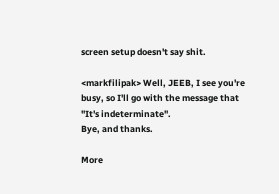screen setup doesn't say shit.

<markfilipak> Well, JEEB, I see you're busy, so I'll go with the message that "It's indeterminate".
Bye, and thanks.

More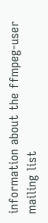information about the ffmpeg-user mailing list